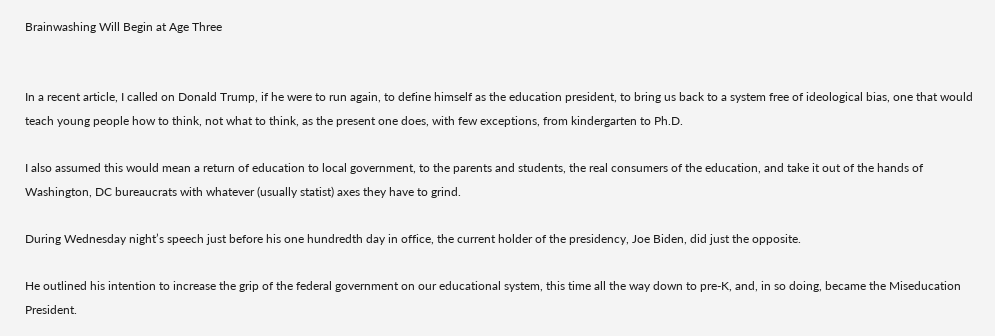Brainwashing Will Begin at Age Three


In a recent article, I called on Donald Trump, if he were to run again, to define himself as the education president, to bring us back to a system free of ideological bias, one that would teach young people how to think, not what to think, as the present one does, with few exceptions, from kindergarten to Ph.D.

I also assumed this would mean a return of education to local government, to the parents and students, the real consumers of the education, and take it out of the hands of Washington, DC bureaucrats with whatever (usually statist) axes they have to grind.

During Wednesday night’s speech just before his one hundredth day in office, the current holder of the presidency, Joe Biden, did just the opposite.

He outlined his intention to increase the grip of the federal government on our educational system, this time all the way down to pre-K, and, in so doing, became the Miseducation President.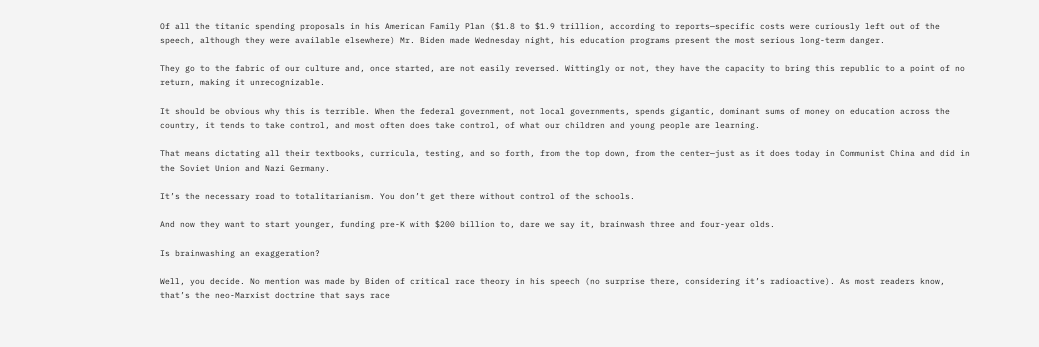Of all the titanic spending proposals in his American Family Plan ($1.8 to $1.9 trillion, according to reports—specific costs were curiously left out of the speech, although they were available elsewhere) Mr. Biden made Wednesday night, his education programs present the most serious long-term danger.

They go to the fabric of our culture and, once started, are not easily reversed. Wittingly or not, they have the capacity to bring this republic to a point of no return, making it unrecognizable.

It should be obvious why this is terrible. When the federal government, not local governments, spends gigantic, dominant sums of money on education across the country, it tends to take control, and most often does take control, of what our children and young people are learning.

That means dictating all their textbooks, curricula, testing, and so forth, from the top down, from the center—just as it does today in Communist China and did in the Soviet Union and Nazi Germany.

It’s the necessary road to totalitarianism. You don’t get there without control of the schools.

And now they want to start younger, funding pre-K with $200 billion to, dare we say it, brainwash three and four-year olds.

Is brainwashing an exaggeration?

Well, you decide. No mention was made by Biden of critical race theory in his speech (no surprise there, considering it’s radioactive). As most readers know, that’s the neo-Marxist doctrine that says race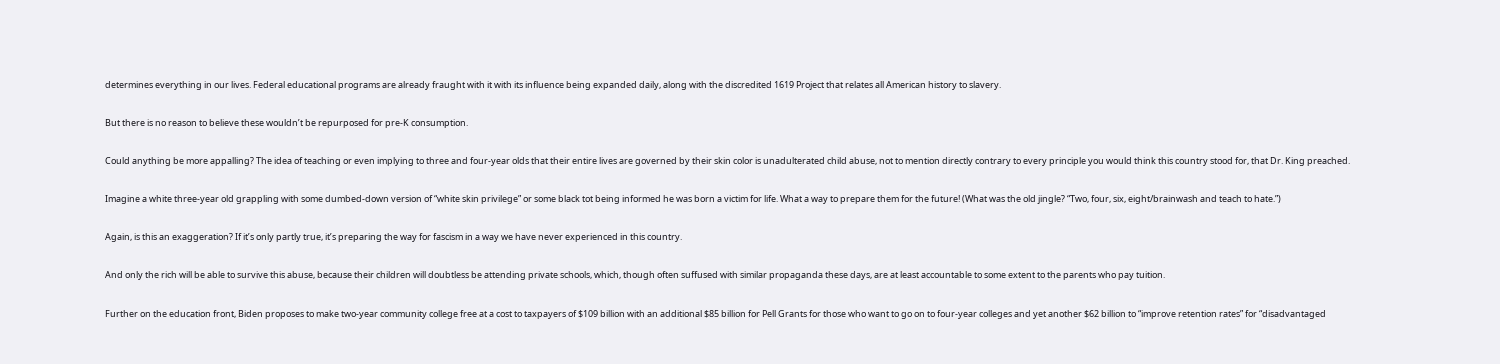determines everything in our lives. Federal educational programs are already fraught with it with its influence being expanded daily, along with the discredited 1619 Project that relates all American history to slavery.

But there is no reason to believe these wouldn’t be repurposed for pre-K consumption.

Could anything be more appalling? The idea of teaching or even implying to three and four-year olds that their entire lives are governed by their skin color is unadulterated child abuse, not to mention directly contrary to every principle you would think this country stood for, that Dr. King preached.

Imagine a white three-year old grappling with some dumbed-down version of “white skin privilege” or some black tot being informed he was born a victim for life. What a way to prepare them for the future! (What was the old jingle? “Two, four, six, eight/brainwash and teach to hate.”)

Again, is this an exaggeration? If it’s only partly true, it’s preparing the way for fascism in a way we have never experienced in this country.

And only the rich will be able to survive this abuse, because their children will doubtless be attending private schools, which, though often suffused with similar propaganda these days, are at least accountable to some extent to the parents who pay tuition.

Further on the education front, Biden proposes to make two-year community college free at a cost to taxpayers of $109 billion with an additional $85 billion for Pell Grants for those who want to go on to four-year colleges and yet another $62 billion to “improve retention rates” for “disadvantaged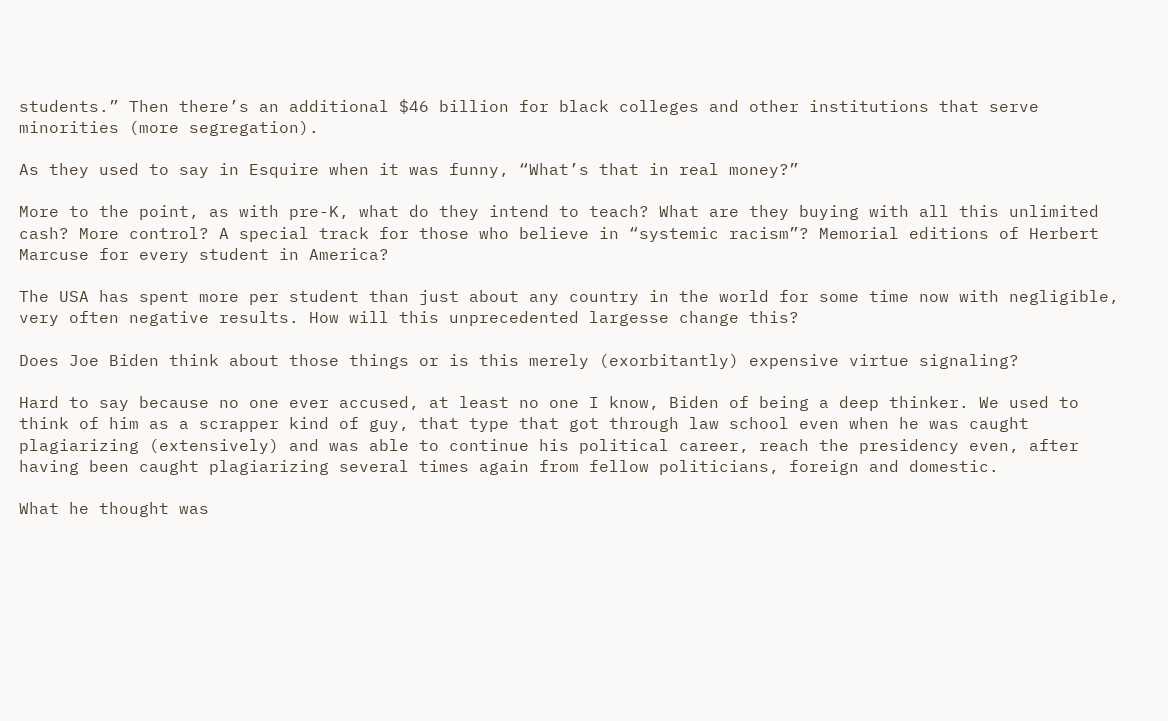students.” Then there’s an additional $46 billion for black colleges and other institutions that serve minorities (more segregation).

As they used to say in Esquire when it was funny, “What’s that in real money?”

More to the point, as with pre-K, what do they intend to teach? What are they buying with all this unlimited cash? More control? A special track for those who believe in “systemic racism”? Memorial editions of Herbert Marcuse for every student in America?

The USA has spent more per student than just about any country in the world for some time now with negligible, very often negative results. How will this unprecedented largesse change this?

Does Joe Biden think about those things or is this merely (exorbitantly) expensive virtue signaling?

Hard to say because no one ever accused, at least no one I know, Biden of being a deep thinker. We used to think of him as a scrapper kind of guy, that type that got through law school even when he was caught plagiarizing (extensively) and was able to continue his political career, reach the presidency even, after having been caught plagiarizing several times again from fellow politicians, foreign and domestic.

What he thought was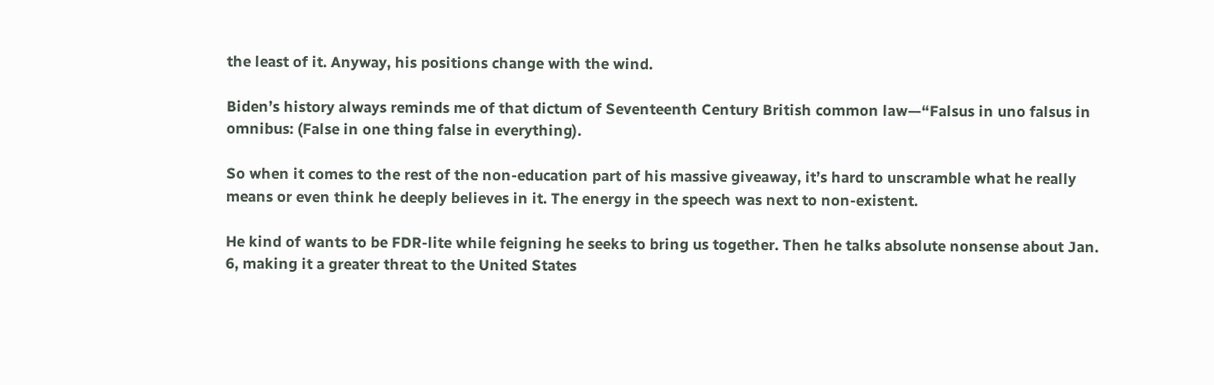the least of it. Anyway, his positions change with the wind.

Biden’s history always reminds me of that dictum of Seventeenth Century British common law—“Falsus in uno falsus in omnibus: (False in one thing false in everything).

So when it comes to the rest of the non-education part of his massive giveaway, it’s hard to unscramble what he really means or even think he deeply believes in it. The energy in the speech was next to non-existent.

He kind of wants to be FDR-lite while feigning he seeks to bring us together. Then he talks absolute nonsense about Jan. 6, making it a greater threat to the United States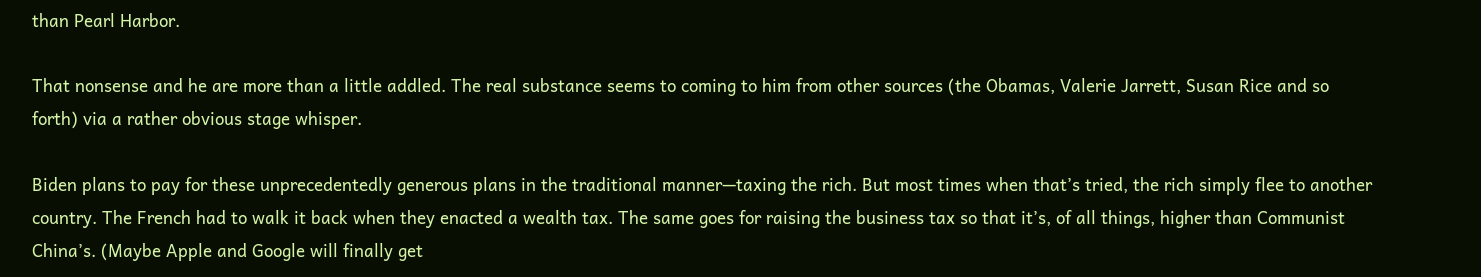than Pearl Harbor.

That nonsense and he are more than a little addled. The real substance seems to coming to him from other sources (the Obamas, Valerie Jarrett, Susan Rice and so forth) via a rather obvious stage whisper.

Biden plans to pay for these unprecedentedly generous plans in the traditional manner—taxing the rich. But most times when that’s tried, the rich simply flee to another country. The French had to walk it back when they enacted a wealth tax. The same goes for raising the business tax so that it’s, of all things, higher than Communist China’s. (Maybe Apple and Google will finally get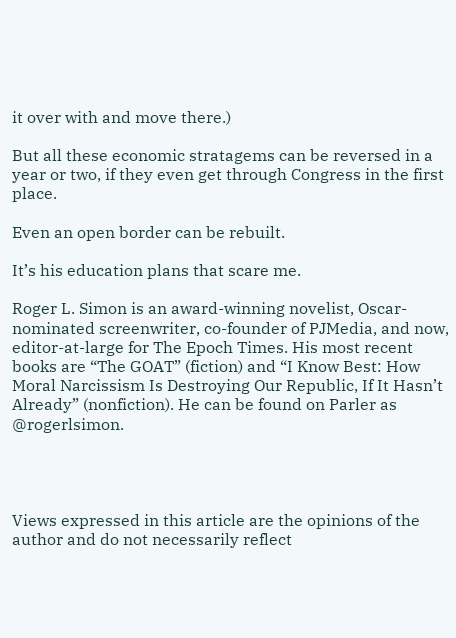it over with and move there.)

But all these economic stratagems can be reversed in a year or two, if they even get through Congress in the first place.

Even an open border can be rebuilt.

It’s his education plans that scare me.

Roger L. Simon is an award-winning novelist, Oscar-nominated screenwriter, co-founder of PJMedia, and now, editor-at-large for The Epoch Times. His most recent books are “The GOAT” (fiction) and “I Know Best: How Moral Narcissism Is Destroying Our Republic, If It Hasn’t Already” (nonfiction). He can be found on Parler as @rogerlsimon.




Views expressed in this article are the opinions of the author and do not necessarily reflect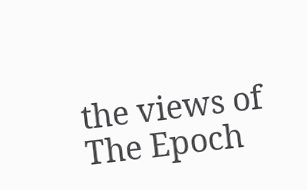the views of The Epoch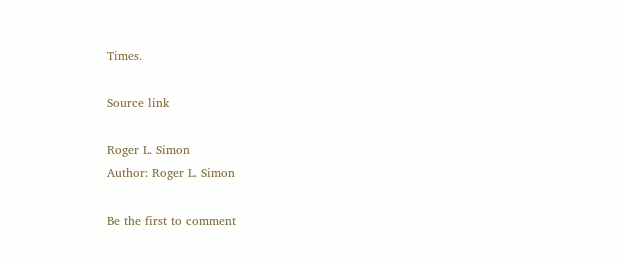Times.

Source link

Roger L. Simon
Author: Roger L. Simon

Be the first to comment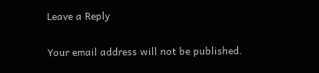Leave a Reply

Your email address will not be published.